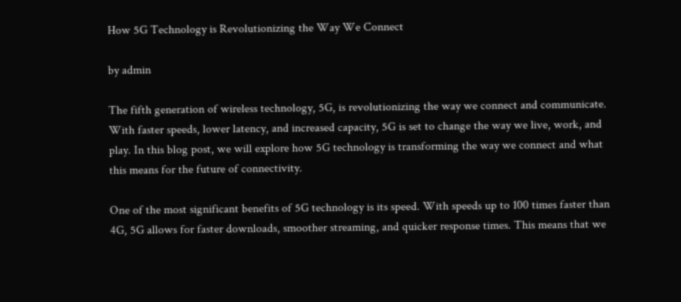How 5G Technology is Revolutionizing the Way We Connect

by admin

The fifth generation of wireless technology, 5G, is revolutionizing the way we connect and communicate. With faster speeds, lower latency, and increased capacity, 5G is set to change the way we live, work, and play. In this blog post, we will explore how 5G technology is transforming the way we connect and what this means for the future of connectivity.

One of the most significant benefits of 5G technology is its speed. With speeds up to 100 times faster than 4G, 5G allows for faster downloads, smoother streaming, and quicker response times. This means that we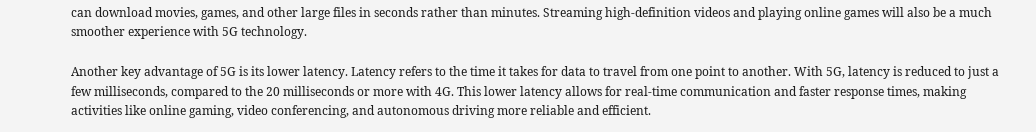can download movies, games, and other large files in seconds rather than minutes. Streaming high-definition videos and playing online games will also be a much smoother experience with 5G technology.

Another key advantage of 5G is its lower latency. Latency refers to the time it takes for data to travel from one point to another. With 5G, latency is reduced to just a few milliseconds, compared to the 20 milliseconds or more with 4G. This lower latency allows for real-time communication and faster response times, making activities like online gaming, video conferencing, and autonomous driving more reliable and efficient.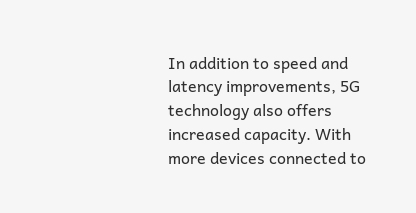In addition to speed and latency improvements, 5G technology also offers increased capacity. With more devices connected to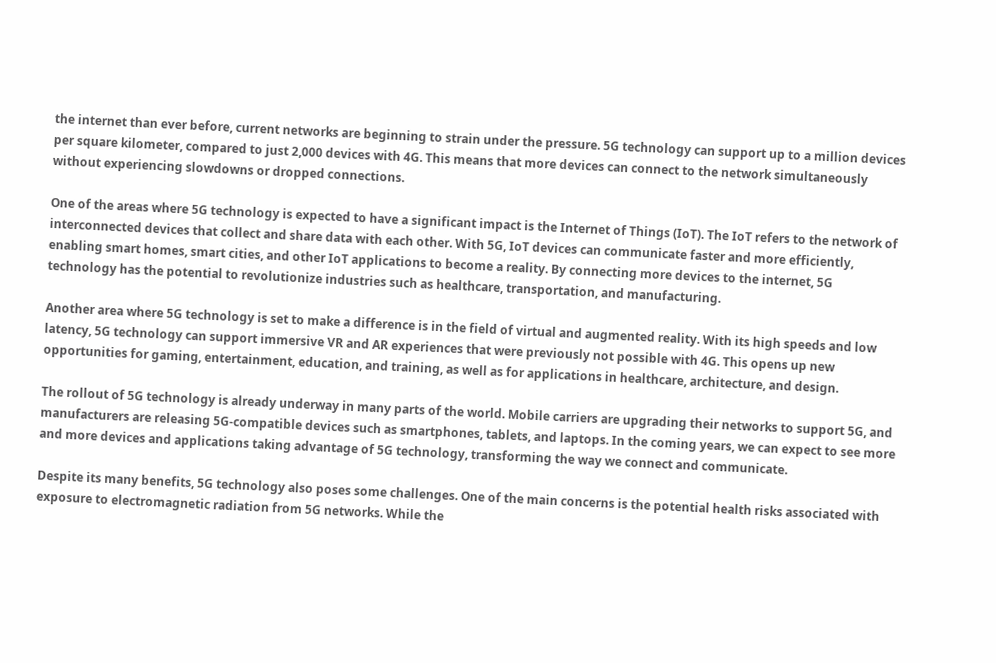the internet than ever before, current networks are beginning to strain under the pressure. 5G technology can support up to a million devices per square kilometer, compared to just 2,000 devices with 4G. This means that more devices can connect to the network simultaneously without experiencing slowdowns or dropped connections.

One of the areas where 5G technology is expected to have a significant impact is the Internet of Things (IoT). The IoT refers to the network of interconnected devices that collect and share data with each other. With 5G, IoT devices can communicate faster and more efficiently, enabling smart homes, smart cities, and other IoT applications to become a reality. By connecting more devices to the internet, 5G technology has the potential to revolutionize industries such as healthcare, transportation, and manufacturing.

Another area where 5G technology is set to make a difference is in the field of virtual and augmented reality. With its high speeds and low latency, 5G technology can support immersive VR and AR experiences that were previously not possible with 4G. This opens up new opportunities for gaming, entertainment, education, and training, as well as for applications in healthcare, architecture, and design.

The rollout of 5G technology is already underway in many parts of the world. Mobile carriers are upgrading their networks to support 5G, and manufacturers are releasing 5G-compatible devices such as smartphones, tablets, and laptops. In the coming years, we can expect to see more and more devices and applications taking advantage of 5G technology, transforming the way we connect and communicate.

Despite its many benefits, 5G technology also poses some challenges. One of the main concerns is the potential health risks associated with exposure to electromagnetic radiation from 5G networks. While the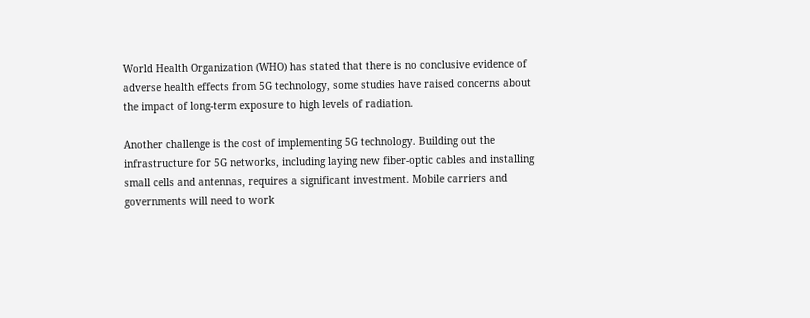World Health Organization (WHO) has stated that there is no conclusive evidence of adverse health effects from 5G technology, some studies have raised concerns about the impact of long-term exposure to high levels of radiation.

Another challenge is the cost of implementing 5G technology. Building out the infrastructure for 5G networks, including laying new fiber-optic cables and installing small cells and antennas, requires a significant investment. Mobile carriers and governments will need to work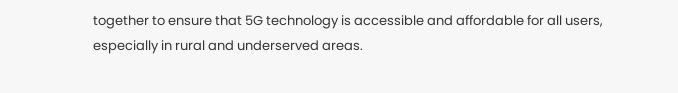together to ensure that 5G technology is accessible and affordable for all users, especially in rural and underserved areas.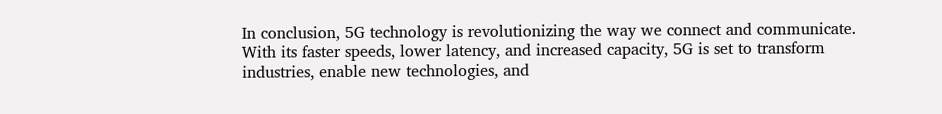In conclusion, 5G technology is revolutionizing the way we connect and communicate. With its faster speeds, lower latency, and increased capacity, 5G is set to transform industries, enable new technologies, and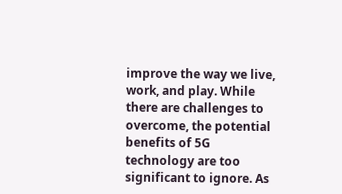improve the way we live, work, and play. While there are challenges to overcome, the potential benefits of 5G technology are too significant to ignore. As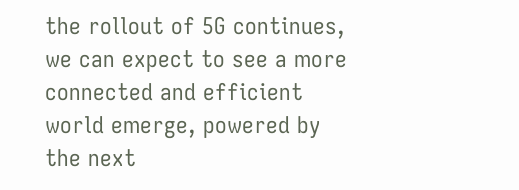the rollout of 5G continues, we can expect to see a more connected and efficient world emerge, powered by the next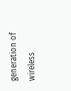generation of wireless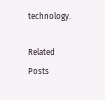technology.

Related Posts